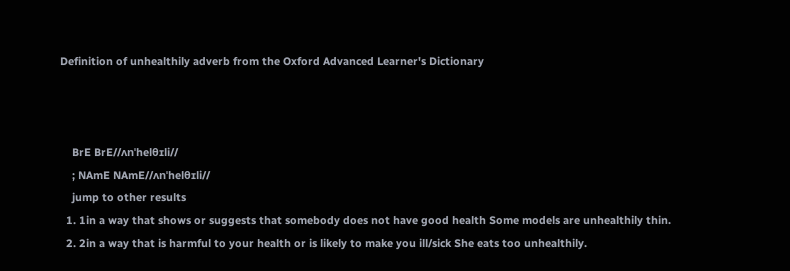Definition of unhealthily adverb from the Oxford Advanced Learner's Dictionary



    BrE BrE//ʌnˈhelθɪli//
    ; NAmE NAmE//ʌnˈhelθɪli//
    jump to other results
  1. 1in a way that shows or suggests that somebody does not have good health Some models are unhealthily thin.
  2. 2in a way that is harmful to your health or is likely to make you ill/sick She eats too unhealthily.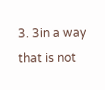3. 3in a way that is not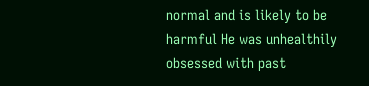normal and is likely to be harmful He was unhealthily obsessed with past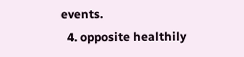events.
  4. opposite healthily